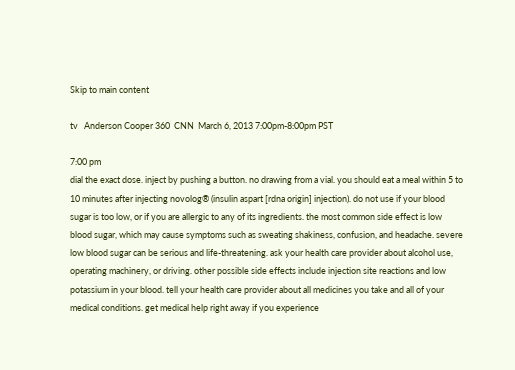Skip to main content

tv   Anderson Cooper 360  CNN  March 6, 2013 7:00pm-8:00pm PST

7:00 pm
dial the exact dose. inject by pushing a button. no drawing from a vial. you should eat a meal within 5 to 10 minutes after injecting novolog® (insulin aspart [rdna origin] injection). do not use if your blood sugar is too low, or if you are allergic to any of its ingredients. the most common side effect is low blood sugar, which may cause symptoms such as sweating shakiness, confusion, and headache. severe low blood sugar can be serious and life-threatening. ask your health care provider about alcohol use, operating machinery, or driving. other possible side effects include injection site reactions and low potassium in your blood. tell your health care provider about all medicines you take and all of your medical conditions. get medical help right away if you experience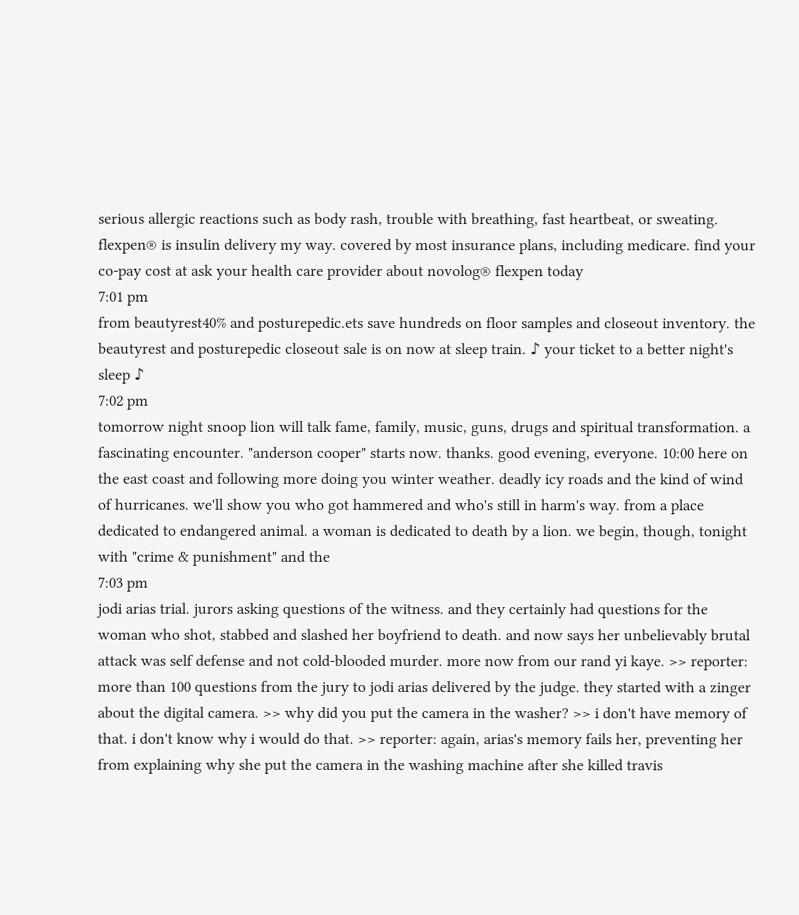serious allergic reactions such as body rash, trouble with breathing, fast heartbeat, or sweating. flexpen® is insulin delivery my way. covered by most insurance plans, including medicare. find your co-pay cost at ask your health care provider about novolog® flexpen today
7:01 pm
from beautyrest40% and posturepedic.ets save hundreds on floor samples and closeout inventory. the beautyrest and posturepedic closeout sale is on now at sleep train. ♪ your ticket to a better night's sleep ♪
7:02 pm
tomorrow night snoop lion will talk fame, family, music, guns, drugs and spiritual transformation. a fascinating encounter. "anderson cooper" starts now. thanks. good evening, everyone. 10:00 here on the east coast and following more doing you winter weather. deadly icy roads and the kind of wind of hurricanes. we'll show you who got hammered and who's still in harm's way. from a place dedicated to endangered animal. a woman is dedicated to death by a lion. we begin, though, tonight with "crime & punishment" and the
7:03 pm
jodi arias trial. jurors asking questions of the witness. and they certainly had questions for the woman who shot, stabbed and slashed her boyfriend to death. and now says her unbelievably brutal attack was self defense and not cold-blooded murder. more now from our rand yi kaye. >> reporter: more than 100 questions from the jury to jodi arias delivered by the judge. they started with a zinger about the digital camera. >> why did you put the camera in the washer? >> i don't have memory of that. i don't know why i would do that. >> reporter: again, arias's memory fails her, preventing her from explaining why she put the camera in the washing machine after she killed travis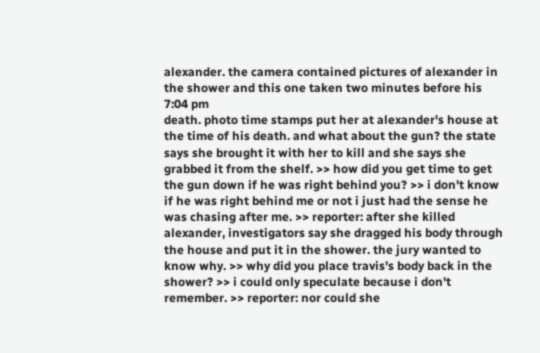alexander. the camera contained pictures of alexander in the shower and this one taken two minutes before his
7:04 pm
death. photo time stamps put her at alexander's house at the time of his death. and what about the gun? the state says she brought it with her to kill and she says she grabbed it from the shelf. >> how did you get time to get the gun down if he was right behind you? >> i don't know if he was right behind me or not i just had the sense he was chasing after me. >> reporter: after she killed alexander, investigators say she dragged his body through the house and put it in the shower. the jury wanted to know why. >> why did you place travis's body back in the shower? >> i could only speculate because i don't remember. >> reporter: nor could she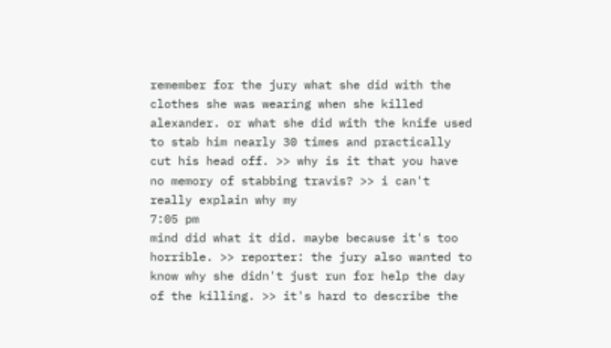remember for the jury what she did with the clothes she was wearing when she killed alexander. or what she did with the knife used to stab him nearly 30 times and practically cut his head off. >> why is it that you have no memory of stabbing travis? >> i can't really explain why my
7:05 pm
mind did what it did. maybe because it's too horrible. >> reporter: the jury also wanted to know why she didn't just run for help the day of the killing. >> it's hard to describe the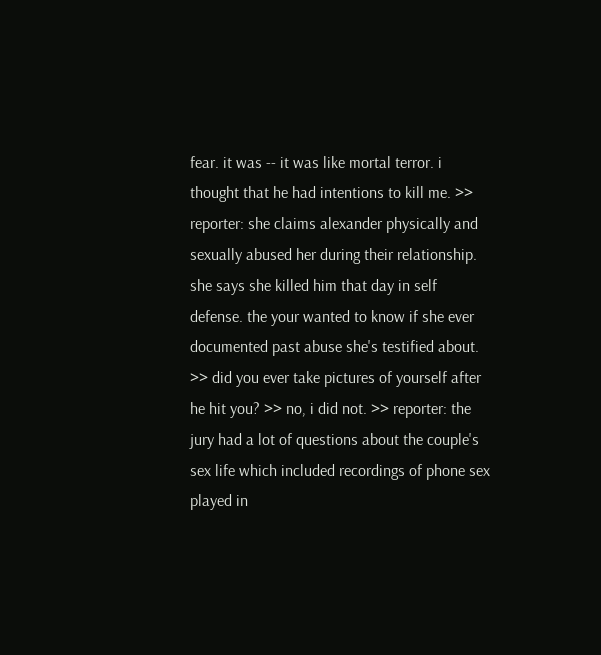fear. it was -- it was like mortal terror. i thought that he had intentions to kill me. >> reporter: she claims alexander physically and sexually abused her during their relationship. she says she killed him that day in self defense. the your wanted to know if she ever documented past abuse she's testified about. >> did you ever take pictures of yourself after he hit you? >> no, i did not. >> reporter: the jury had a lot of questions about the couple's sex life which included recordings of phone sex played in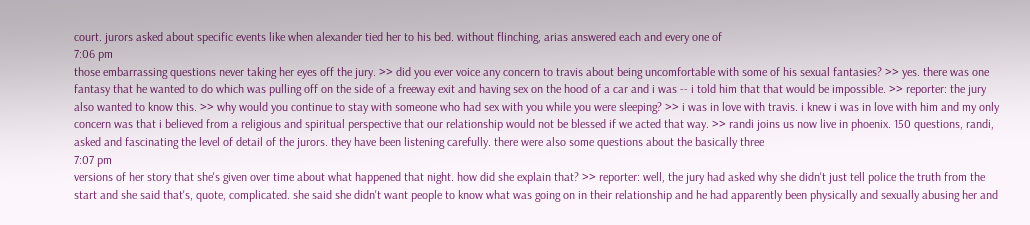court. jurors asked about specific events like when alexander tied her to his bed. without flinching, arias answered each and every one of
7:06 pm
those embarrassing questions never taking her eyes off the jury. >> did you ever voice any concern to travis about being uncomfortable with some of his sexual fantasies? >> yes. there was one fantasy that he wanted to do which was pulling off on the side of a freeway exit and having sex on the hood of a car and i was -- i told him that that would be impossible. >> reporter: the jury also wanted to know this. >> why would you continue to stay with someone who had sex with you while you were sleeping? >> i was in love with travis. i knew i was in love with him and my only concern was that i believed from a religious and spiritual perspective that our relationship would not be blessed if we acted that way. >> randi joins us now live in phoenix. 150 questions, randi, asked and fascinating the level of detail of the jurors. they have been listening carefully. there were also some questions about the basically three
7:07 pm
versions of her story that she's given over time about what happened that night. how did she explain that? >> reporter: well, the jury had asked why she didn't just tell police the truth from the start and she said that's, quote, complicated. she said she didn't want people to know what was going on in their relationship and he had apparently been physically and sexually abusing her and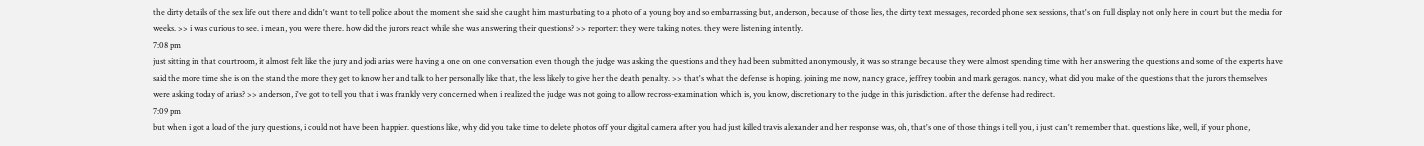the dirty details of the sex life out there and didn't want to tell police about the moment she said she caught him masturbating to a photo of a young boy and so embarrassing but, anderson, because of those lies, the dirty text messages, recorded phone sex sessions, that's on full display not only here in court but the media for weeks. >> i was curious to see. i mean, you were there. how did the jurors react while she was answering their questions? >> reporter: they were taking notes. they were listening intently.
7:08 pm
just sitting in that courtroom, it almost felt like the jury and jodi arias were having a one on one conversation even though the judge was asking the questions and they had been submitted anonymously, it was so strange because they were almost spending time with her answering the questions and some of the experts have said the more time she is on the stand the more they get to know her and talk to her personally like that, the less likely to give her the death penalty. >> that's what the defense is hoping. joining me now, nancy grace, jeffrey toobin and mark geragos. nancy, what did you make of the questions that the jurors themselves were asking today of arias? >> anderson, i've got to tell you that i was frankly very concerned when i realized the judge was not going to allow recross-examination which is, you know, discretionary to the judge in this jurisdiction. after the defense had redirect.
7:09 pm
but when i got a load of the jury questions, i could not have been happier. questions like, why did you take time to delete photos off your digital camera after you had just killed travis alexander and her response was, oh, that's one of those things i tell you, i just can't remember that. questions like, well, if your phone,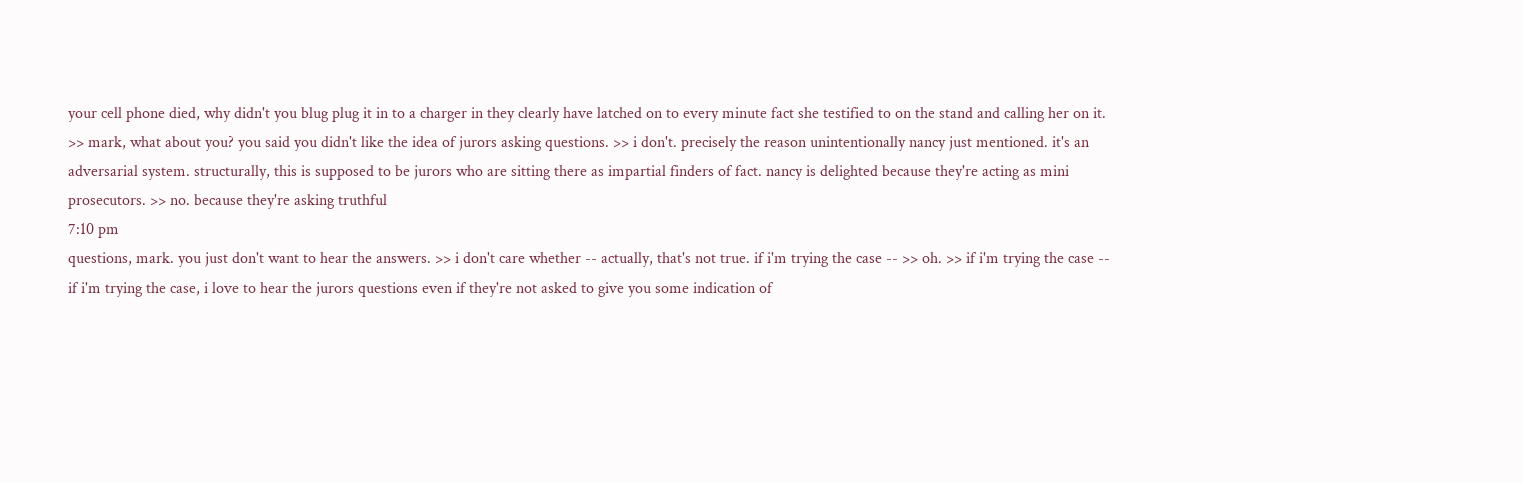your cell phone died, why didn't you blug plug it in to a charger in they clearly have latched on to every minute fact she testified to on the stand and calling her on it. >> mark, what about you? you said you didn't like the idea of jurors asking questions. >> i don't. precisely the reason unintentionally nancy just mentioned. it's an adversarial system. structurally, this is supposed to be jurors who are sitting there as impartial finders of fact. nancy is delighted because they're acting as mini prosecutors. >> no. because they're asking truthful
7:10 pm
questions, mark. you just don't want to hear the answers. >> i don't care whether -- actually, that's not true. if i'm trying the case -- >> oh. >> if i'm trying the case -- if i'm trying the case, i love to hear the jurors questions even if they're not asked to give you some indication of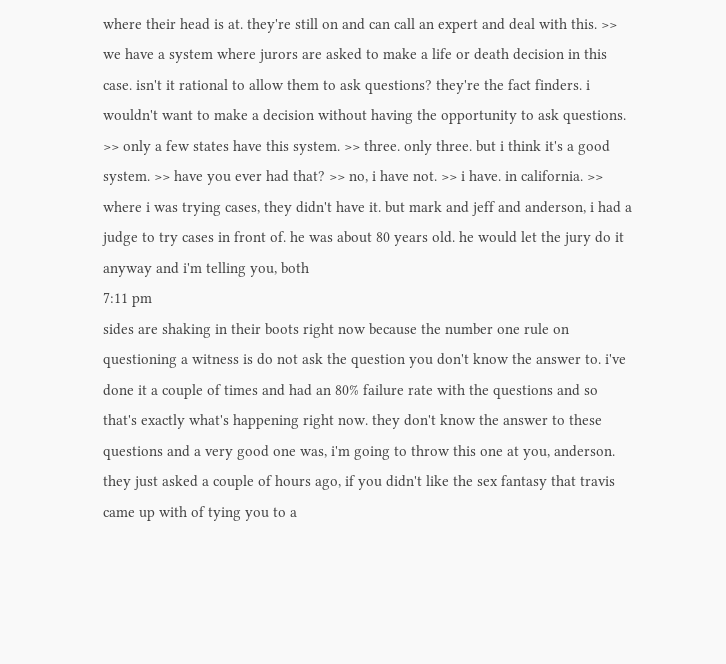where their head is at. they're still on and can call an expert and deal with this. >> we have a system where jurors are asked to make a life or death decision in this case. isn't it rational to allow them to ask questions? they're the fact finders. i wouldn't want to make a decision without having the opportunity to ask questions. >> only a few states have this system. >> three. only three. but i think it's a good system. >> have you ever had that? >> no, i have not. >> i have. in california. >> where i was trying cases, they didn't have it. but mark and jeff and anderson, i had a judge to try cases in front of. he was about 80 years old. he would let the jury do it anyway and i'm telling you, both
7:11 pm
sides are shaking in their boots right now because the number one rule on questioning a witness is do not ask the question you don't know the answer to. i've done it a couple of times and had an 80% failure rate with the questions and so that's exactly what's happening right now. they don't know the answer to these questions and a very good one was, i'm going to throw this one at you, anderson. they just asked a couple of hours ago, if you didn't like the sex fantasy that travis came up with of tying you to a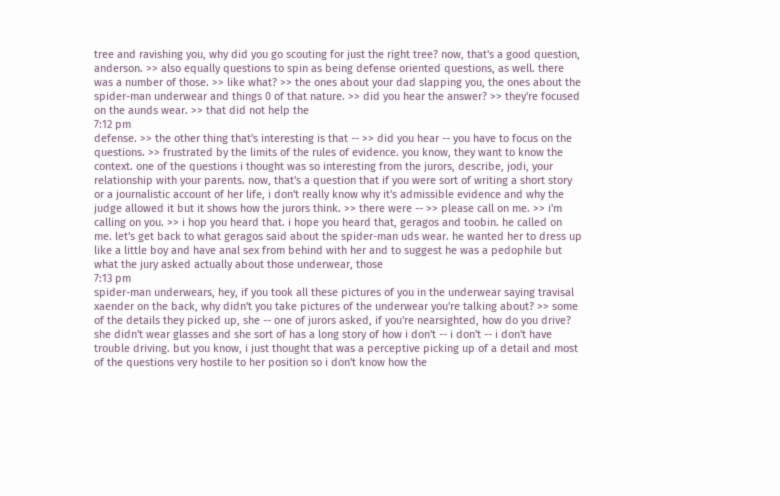tree and ravishing you, why did you go scouting for just the right tree? now, that's a good question, anderson. >> also equally questions to spin as being defense oriented questions, as well. there was a number of those. >> like what? >> the ones about your dad slapping you, the ones about the spider-man underwear and things 0 of that nature. >> did you hear the answer? >> they're focused on the aunds wear. >> that did not help the
7:12 pm
defense. >> the other thing that's interesting is that -- >> did you hear -- you have to focus on the questions. >> frustrated by the limits of the rules of evidence. you know, they want to know the context. one of the questions i thought was so interesting from the jurors, describe, jodi, your relationship with your parents. now, that's a question that if you were sort of writing a short story or a journalistic account of her life, i don't really know why it's admissible evidence and why the judge allowed it but it shows how the jurors think. >> there were -- >> please call on me. >> i'm calling on you. >> i hop you heard that. i hope you heard that, geragos and toobin. he called on me. let's get back to what geragos said about the spider-man uds wear. he wanted her to dress up like a little boy and have anal sex from behind with her and to suggest he was a pedophile but what the jury asked actually about those underwear, those
7:13 pm
spider-man underwears, hey, if you took all these pictures of you in the underwear saying travisal xaender on the back, why didn't you take pictures of the underwear you're talking about? >> some of the details they picked up, she -- one of jurors asked, if you're nearsighted, how do you drive? she didn't wear glasses and she sort of has a long story of how i don't -- i don't -- i don't have trouble driving. but you know, i just thought that was a perceptive picking up of a detail and most of the questions very hostile to her position so i don't know how the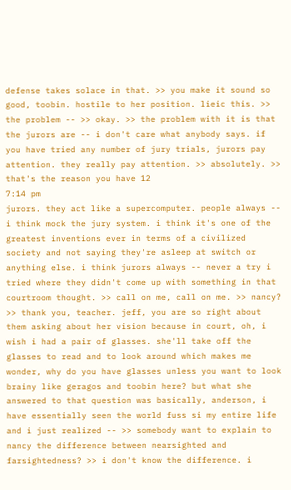defense takes solace in that. >> you make it sound so good, toobin. hostile to her position. lieic this. >> the problem -- >> okay. >> the problem with it is that the jurors are -- i don't care what anybody says. if you have tried any number of jury trials, jurors pay attention. they really pay attention. >> absolutely. >> that's the reason you have 12
7:14 pm
jurors. they act like a supercomputer. people always -- i think mock the jury system. i think it's one of the greatest inventions ever in terms of a civilized society and not saying they're asleep at switch or anything else. i think jurors always -- never a try i tried where they didn't come up with something in that courtroom thought. >> call on me, call on me. >> nancy? >> thank you, teacher. jeff, you are so right about them asking about her vision because in court, oh, i wish i had a pair of glasses. she'll take off the glasses to read and to look around which makes me wonder, why do you have glasses unless you want to look brainy like geragos and toobin here? but what she answered to that question was basically, anderson, i have essentially seen the world fuss si my entire life and i just realized -- >> somebody want to explain to nancy the difference between nearsighted and farsightedness? >> i don't know the difference. i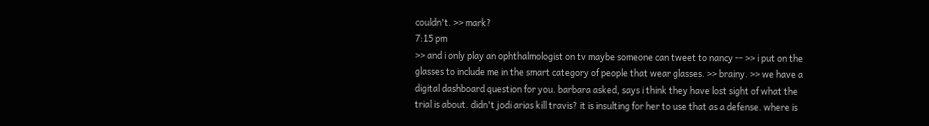couldn't. >> mark?
7:15 pm
>> and i only play an ophthalmologist on tv maybe someone can tweet to nancy -- >> i put on the glasses to include me in the smart category of people that wear glasses. >> brainy. >> we have a digital dashboard question for you. barbara asked, says i think they have lost sight of what the trial is about. didn't jodi arias kill travis? it is insulting for her to use that as a defense. where is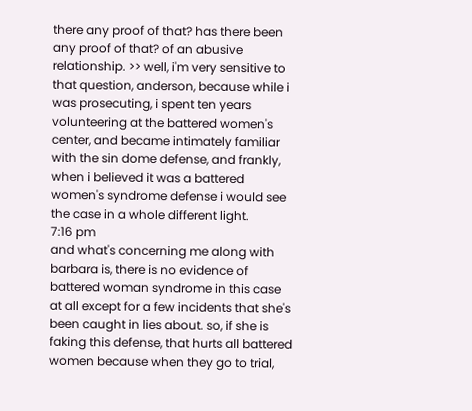there any proof of that? has there been any proof of that? of an abusive relationship. >> well, i'm very sensitive to that question, anderson, because while i was prosecuting, i spent ten years volunteering at the battered women's center, and became intimately familiar with the sin dome defense, and frankly, when i believed it was a battered women's syndrome defense i would see the case in a whole different light.
7:16 pm
and what's concerning me along with barbara is, there is no evidence of battered woman syndrome in this case at all except for a few incidents that she's been caught in lies about. so, if she is faking this defense, that hurts all battered women because when they go to trial,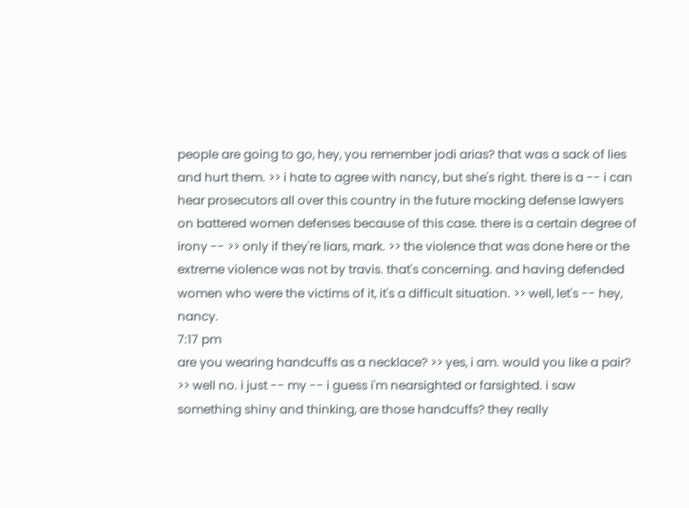people are going to go, hey, you remember jodi arias? that was a sack of lies and hurt them. >> i hate to agree with nancy, but she's right. there is a -- i can hear prosecutors all over this country in the future mocking defense lawyers on battered women defenses because of this case. there is a certain degree of irony -- >> only if they're liars, mark. >> the violence that was done here or the extreme violence was not by travis. that's concerning. and having defended women who were the victims of it, it's a difficult situation. >> well, let's -- hey, nancy.
7:17 pm
are you wearing handcuffs as a necklace? >> yes, i am. would you like a pair? >> well no. i just -- my -- i guess i'm nearsighted or farsighted. i saw something shiny and thinking, are those handcuffs? they really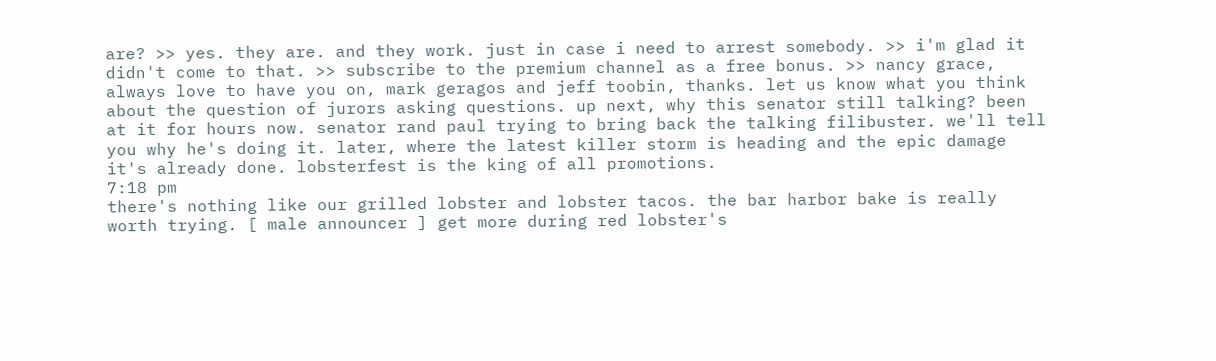are? >> yes. they are. and they work. just in case i need to arrest somebody. >> i'm glad it didn't come to that. >> subscribe to the premium channel as a free bonus. >> nancy grace, always love to have you on, mark geragos and jeff toobin, thanks. let us know what you think about the question of jurors asking questions. up next, why this senator still talking? been at it for hours now. senator rand paul trying to bring back the talking filibuster. we'll tell you why he's doing it. later, where the latest killer storm is heading and the epic damage it's already done. lobsterfest is the king of all promotions.
7:18 pm
there's nothing like our grilled lobster and lobster tacos. the bar harbor bake is really worth trying. [ male announcer ] get more during red lobster's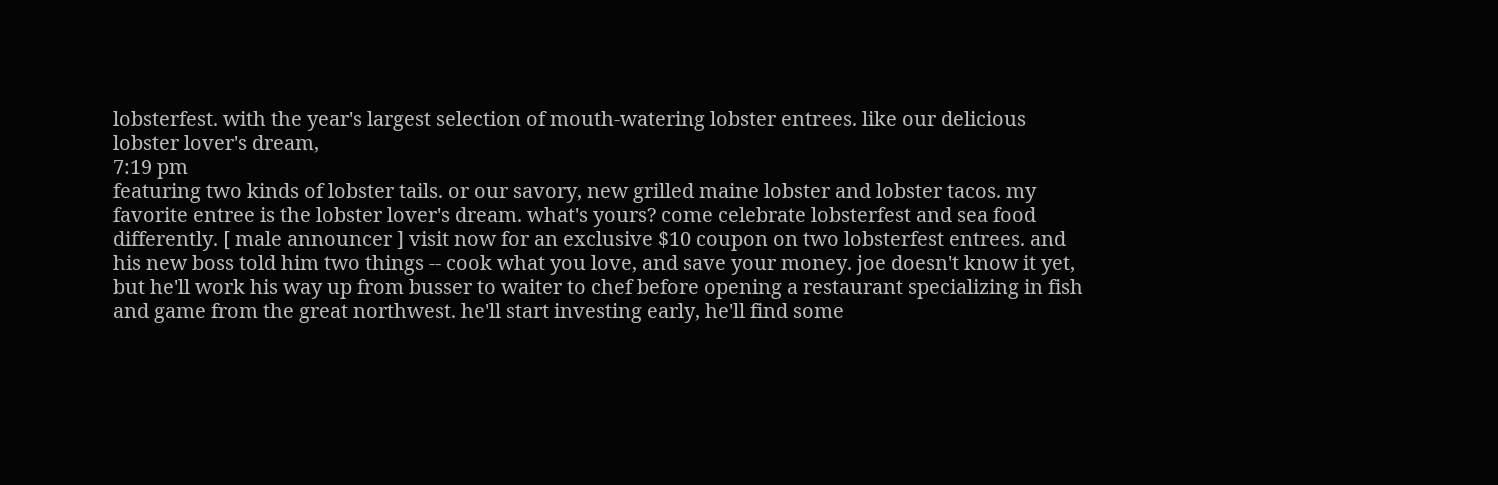lobsterfest. with the year's largest selection of mouth-watering lobster entrees. like our delicious lobster lover's dream,
7:19 pm
featuring two kinds of lobster tails. or our savory, new grilled maine lobster and lobster tacos. my favorite entree is the lobster lover's dream. what's yours? come celebrate lobsterfest and sea food differently. [ male announcer ] visit now for an exclusive $10 coupon on two lobsterfest entrees. and his new boss told him two things -- cook what you love, and save your money. joe doesn't know it yet, but he'll work his way up from busser to waiter to chef before opening a restaurant specializing in fish and game from the great northwest. he'll start investing early, he'll find some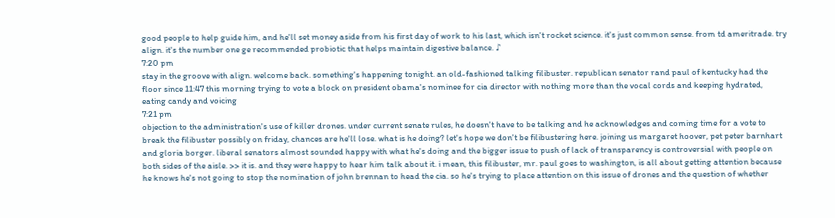good people to help guide him, and he'll set money aside from his first day of work to his last, which isn't rocket science. it's just common sense. from td ameritrade. try align. it's the number one ge recommended probiotic that helps maintain digestive balance. ♪
7:20 pm
stay in the groove with align. welcome back. something's happening tonight. an old-fashioned talking filibuster. republican senator rand paul of kentucky had the floor since 11:47 this morning trying to vote a block on president obama's nominee for cia director with nothing more than the vocal cords and keeping hydrated, eating candy and voicing
7:21 pm
objection to the administration's use of killer drones. under current senate rules, he doesn't have to be talking and he acknowledges and coming time for a vote to break the filibuster possibly on friday, chances are he'll lose. what is he doing? let's hope we don't be filibustering here. joining us margaret hoover, pet peter barnhart and gloria borger. liberal senators almost sounded happy with what he's doing and the bigger issue to push of lack of transparency is controversial with people on both sides of the aisle. >> it is. and they were happy to hear him talk about it. i mean, this filibuster, mr. paul goes to washington, is all about getting attention because he knows he's not going to stop the nomination of john brennan to head the cia. so he's trying to place attention on this issue of drones and the question of whether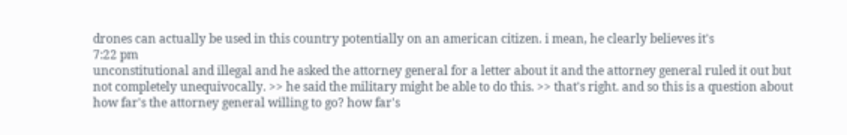drones can actually be used in this country potentially on an american citizen. i mean, he clearly believes it's
7:22 pm
unconstitutional and illegal and he asked the attorney general for a letter about it and the attorney general ruled it out but not completely unequivocally. >> he said the military might be able to do this. >> that's right. and so this is a question about how far's the attorney general willing to go? how far's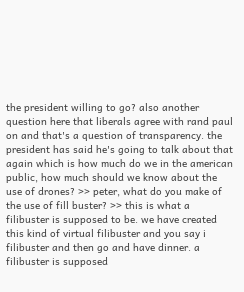the president willing to go? also another question here that liberals agree with rand paul on and that's a question of transparency. the president has said he's going to talk about that again which is how much do we in the american public, how much should we know about the use of drones? >> peter, what do you make of the use of fill buster? >> this is what a filibuster is supposed to be. we have created this kind of virtual filibuster and you say i filibuster and then go and have dinner. a filibuster is supposed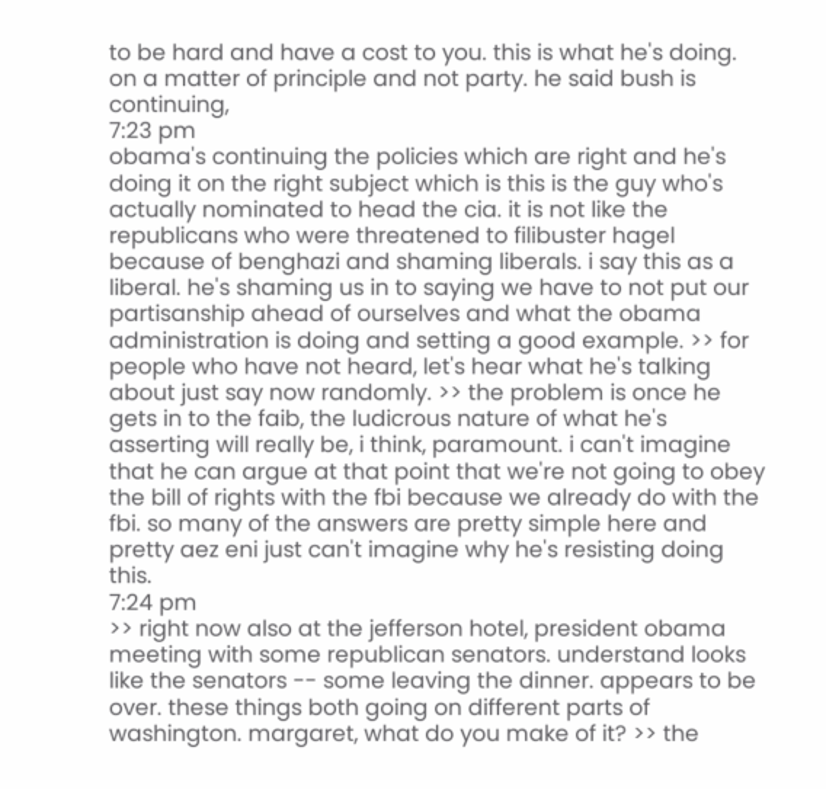to be hard and have a cost to you. this is what he's doing. on a matter of principle and not party. he said bush is continuing,
7:23 pm
obama's continuing the policies which are right and he's doing it on the right subject which is this is the guy who's actually nominated to head the cia. it is not like the republicans who were threatened to filibuster hagel because of benghazi and shaming liberals. i say this as a liberal. he's shaming us in to saying we have to not put our partisanship ahead of ourselves and what the obama administration is doing and setting a good example. >> for people who have not heard, let's hear what he's talking about just say now randomly. >> the problem is once he gets in to the faib, the ludicrous nature of what he's asserting will really be, i think, paramount. i can't imagine that he can argue at that point that we're not going to obey the bill of rights with the fbi because we already do with the fbi. so many of the answers are pretty simple here and pretty aez eni just can't imagine why he's resisting doing this.
7:24 pm
>> right now also at the jefferson hotel, president obama meeting with some republican senators. understand looks like the senators -- some leaving the dinner. appears to be over. these things both going on different parts of washington. margaret, what do you make of it? >> the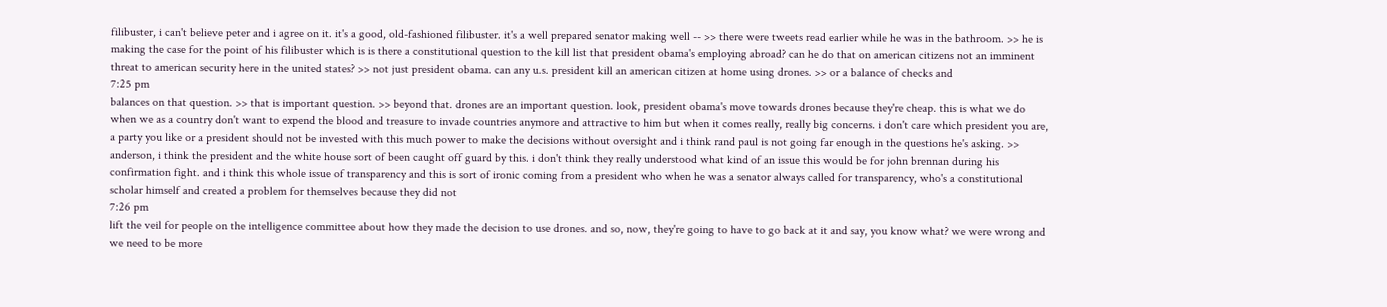filibuster, i can't believe peter and i agree on it. it's a good, old-fashioned filibuster. it's a well prepared senator making well -- >> there were tweets read earlier while he was in the bathroom. >> he is making the case for the point of his filibuster which is is there a constitutional question to the kill list that president obama's employing abroad? can he do that on american citizens not an imminent threat to american security here in the united states? >> not just president obama. can any u.s. president kill an american citizen at home using drones. >> or a balance of checks and
7:25 pm
balances on that question. >> that is important question. >> beyond that. drones are an important question. look, president obama's move towards drones because they're cheap. this is what we do when we as a country don't want to expend the blood and treasure to invade countries anymore and attractive to him but when it comes really, really big concerns. i don't care which president you are, a party you like or a president should not be invested with this much power to make the decisions without oversight and i think rand paul is not going far enough in the questions he's asking. >> anderson, i think the president and the white house sort of been caught off guard by this. i don't think they really understood what kind of an issue this would be for john brennan during his confirmation fight. and i think this whole issue of transparency and this is sort of ironic coming from a president who when he was a senator always called for transparency, who's a constitutional scholar himself and created a problem for themselves because they did not
7:26 pm
lift the veil for people on the intelligence committee about how they made the decision to use drones. and so, now, they're going to have to go back at it and say, you know what? we were wrong and we need to be more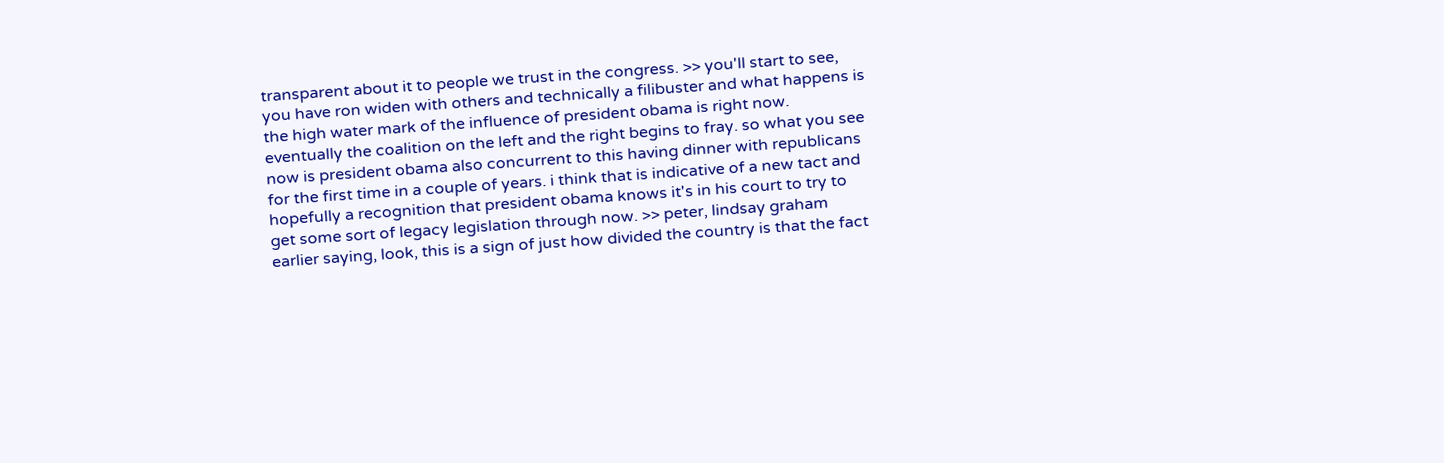transparent about it to people we trust in the congress. >> you'll start to see, you have ron widen with others and technically a filibuster and what happens is the high water mark of the influence of president obama is right now. eventually the coalition on the left and the right begins to fray. so what you see now is president obama also concurrent to this having dinner with republicans for the first time in a couple of years. i think that is indicative of a new tact and hopefully a recognition that president obama knows it's in his court to try to get some sort of legacy legislation through now. >> peter, lindsay graham earlier saying, look, this is a sign of just how divided the country is that the fact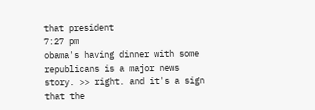that president
7:27 pm
obama's having dinner with some republicans is a major news story. >> right. and it's a sign that the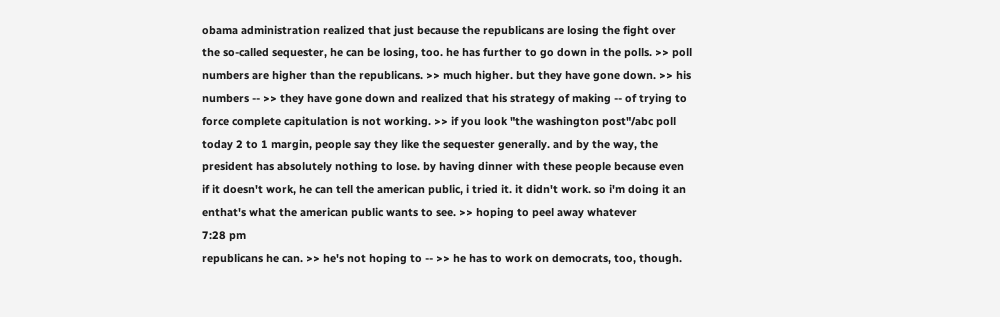obama administration realized that just because the republicans are losing the fight over the so-called sequester, he can be losing, too. he has further to go down in the polls. >> poll numbers are higher than the republicans. >> much higher. but they have gone down. >> his numbers -- >> they have gone down and realized that his strategy of making -- of trying to force complete capitulation is not working. >> if you look "the washington post"/abc poll today 2 to 1 margin, people say they like the sequester generally. and by the way, the president has absolutely nothing to lose. by having dinner with these people because even if it doesn't work, he can tell the american public, i tried it. it didn't work. so i'm doing it an enthat's what the american public wants to see. >> hoping to peel away whatever
7:28 pm
republicans he can. >> he's not hoping to -- >> he has to work on democrats, too, though.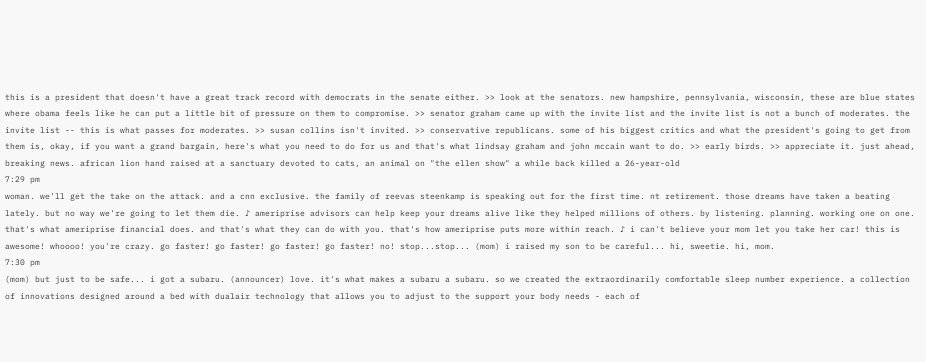this is a president that doesn't have a great track record with democrats in the senate either. >> look at the senators. new hampshire, pennsylvania, wisconsin, these are blue states where obama feels like he can put a little bit of pressure on them to compromise. >> senator graham came up with the invite list and the invite list is not a bunch of moderates. the invite list -- this is what passes for moderates. >> susan collins isn't invited. >> conservative republicans. some of his biggest critics and what the president's going to get from them is, okay, if you want a grand bargain, here's what you need to do for us and that's what lindsay graham and john mccain want to do. >> early birds. >> appreciate it. just ahead, breaking news. african lion hand raised at a sanctuary devoted to cats, an animal on "the ellen show" a while back killed a 26-year-old
7:29 pm
woman. we'll get the take on the attack. and a cnn exclusive. the family of reevas steenkamp is speaking out for the first time. nt retirement. those dreams have taken a beating lately. but no way we're going to let them die. ♪ ameriprise advisors can help keep your dreams alive like they helped millions of others. by listening. planning. working one on one. that's what ameriprise financial does. and that's what they can do with you. that's how ameriprise puts more within reach. ♪ i can't believe your mom let you take her car! this is awesome! whoooo! you're crazy. go faster! go faster! go faster! go faster! no! stop...stop... (mom) i raised my son to be careful... hi, sweetie. hi, mom.
7:30 pm
(mom) but just to be safe... i got a subaru. (announcer) love. it's what makes a subaru a subaru. so we created the extraordinarily comfortable sleep number experience. a collection of innovations designed around a bed with dualair technology that allows you to adjust to the support your body needs - each of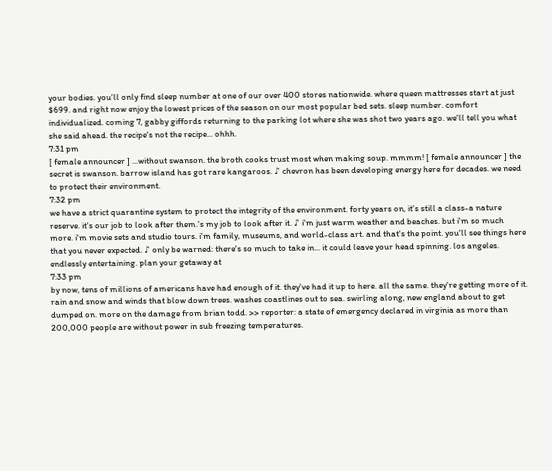your bodies. you'll only find sleep number at one of our over 400 stores nationwide. where queen mattresses start at just $699. and right now enjoy the lowest prices of the season on our most popular bed sets. sleep number. comfort individualized. coming 7, gabby giffords returning to the parking lot where she was shot two years ago. we'll tell you what she said ahead. the recipe's not the recipe... ohhh.
7:31 pm
[ female announcer ] ...without swanson. the broth cooks trust most when making soup. mmmm! [ female announcer ] the secret is swanson. barrow island has got rare kangaroos. ♪ chevron has been developing energy here for decades. we need to protect their environment.
7:32 pm
we have a strict quarantine system to protect the integrity of the environment. forty years on, it's still a class-a nature reserve. it's our job to look after them.'s my job to look after it. ♪ i'm just warm weather and beaches. but i'm so much more. i'm movie sets and studio tours. i'm family, museums, and world-class art. and that's the point. you'll see things here that you never expected. ♪ only be warned: there's so much to take in... it could leave your head spinning. los angeles. endlessly entertaining. plan your getaway at
7:33 pm
by now, tens of millions of americans have had enough of it. they've had it up to here. all the same. they're getting more of it. rain and snow and winds that blow down trees. washes coastlines out to sea. swirling along, new england about to get dumped on. more on the damage from brian todd. >> reporter: a state of emergency declared in virginia as more than 200,000 people are without power in sub freezing temperatures.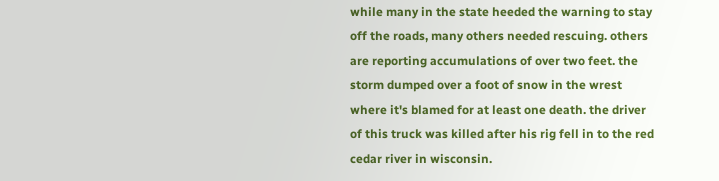while many in the state heeded the warning to stay off the roads, many others needed rescuing. others are reporting accumulations of over two feet. the storm dumped over a foot of snow in the wrest where it's blamed for at least one death. the driver of this truck was killed after his rig fell in to the red cedar river in wisconsin.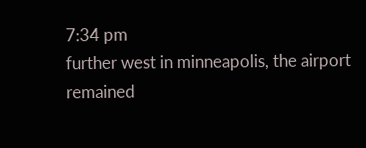7:34 pm
further west in minneapolis, the airport remained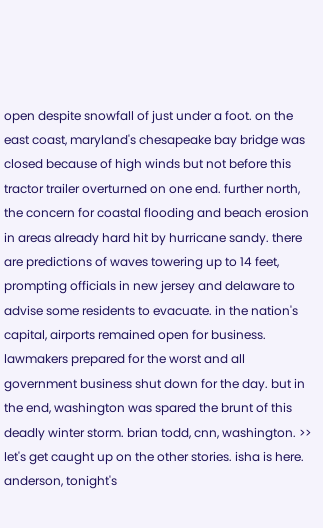open despite snowfall of just under a foot. on the east coast, maryland's chesapeake bay bridge was closed because of high winds but not before this tractor trailer overturned on one end. further north, the concern for coastal flooding and beach erosion in areas already hard hit by hurricane sandy. there are predictions of waves towering up to 14 feet, prompting officials in new jersey and delaware to advise some residents to evacuate. in the nation's capital, airports remained open for business. lawmakers prepared for the worst and all government business shut down for the day. but in the end, washington was spared the brunt of this deadly winter storm. brian todd, cnn, washington. >> let's get caught up on the other stories. isha is here. anderson, tonight's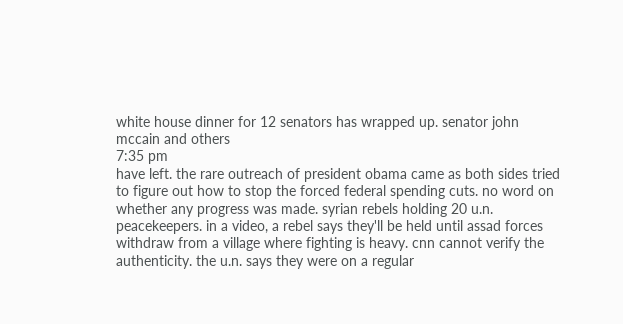white house dinner for 12 senators has wrapped up. senator john mccain and others
7:35 pm
have left. the rare outreach of president obama came as both sides tried to figure out how to stop the forced federal spending cuts. no word on whether any progress was made. syrian rebels holding 20 u.n. peacekeepers. in a video, a rebel says they'll be held until assad forces withdraw from a village where fighting is heavy. cnn cannot verify the authenticity. the u.n. says they were on a regular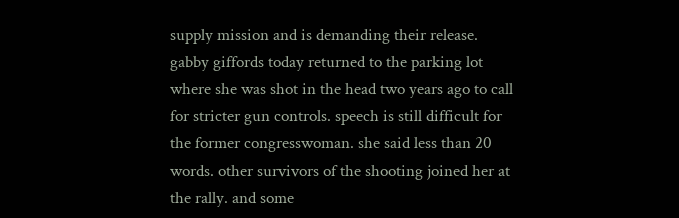supply mission and is demanding their release. gabby giffords today returned to the parking lot where she was shot in the head two years ago to call for stricter gun controls. speech is still difficult for the former congresswoman. she said less than 20 words. other survivors of the shooting joined her at the rally. and some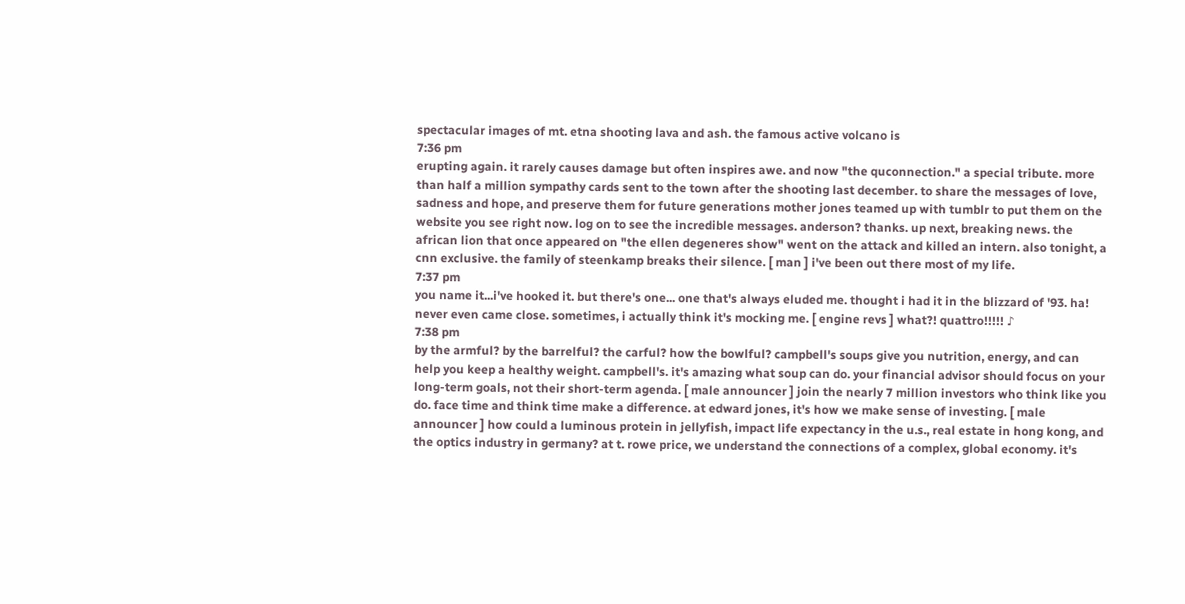spectacular images of mt. etna shooting lava and ash. the famous active volcano is
7:36 pm
erupting again. it rarely causes damage but often inspires awe. and now "the quconnection." a special tribute. more than half a million sympathy cards sent to the town after the shooting last december. to share the messages of love, sadness and hope, and preserve them for future generations mother jones teamed up with tumblr to put them on the website you see right now. log on to see the incredible messages. anderson? thanks. up next, breaking news. the african lion that once appeared on "the ellen degeneres show" went on the attack and killed an intern. also tonight, a cnn exclusive. the family of steenkamp breaks their silence. [ man ] i've been out there most of my life.
7:37 pm
you name it...i've hooked it. but there's one... one that's always eluded me. thought i had it in the blizzard of '93. ha! never even came close. sometimes, i actually think it's mocking me. [ engine revs ] what?! quattro!!!!! ♪
7:38 pm
by the armful? by the barrelful? the carful? how the bowlful? campbell's soups give you nutrition, energy, and can help you keep a healthy weight. campbell's. it's amazing what soup can do. your financial advisor should focus on your long-term goals, not their short-term agenda. [ male announcer ] join the nearly 7 million investors who think like you do. face time and think time make a difference. at edward jones, it's how we make sense of investing. [ male announcer ] how could a luminous protein in jellyfish, impact life expectancy in the u.s., real estate in hong kong, and the optics industry in germany? at t. rowe price, we understand the connections of a complex, global economy. it's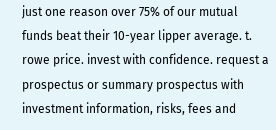just one reason over 75% of our mutual funds beat their 10-year lipper average. t. rowe price. invest with confidence. request a prospectus or summary prospectus with investment information, risks, fees and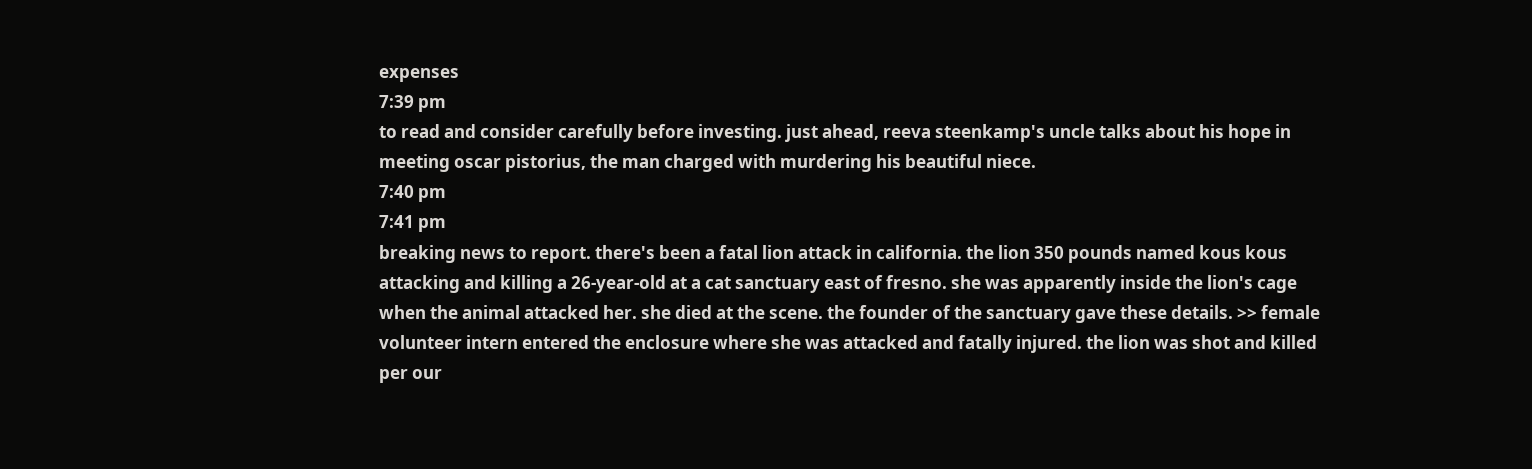expenses
7:39 pm
to read and consider carefully before investing. just ahead, reeva steenkamp's uncle talks about his hope in meeting oscar pistorius, the man charged with murdering his beautiful niece.
7:40 pm
7:41 pm
breaking news to report. there's been a fatal lion attack in california. the lion 350 pounds named kous kous attacking and killing a 26-year-old at a cat sanctuary east of fresno. she was apparently inside the lion's cage when the animal attacked her. she died at the scene. the founder of the sanctuary gave these details. >> female volunteer intern entered the enclosure where she was attacked and fatally injured. the lion was shot and killed per our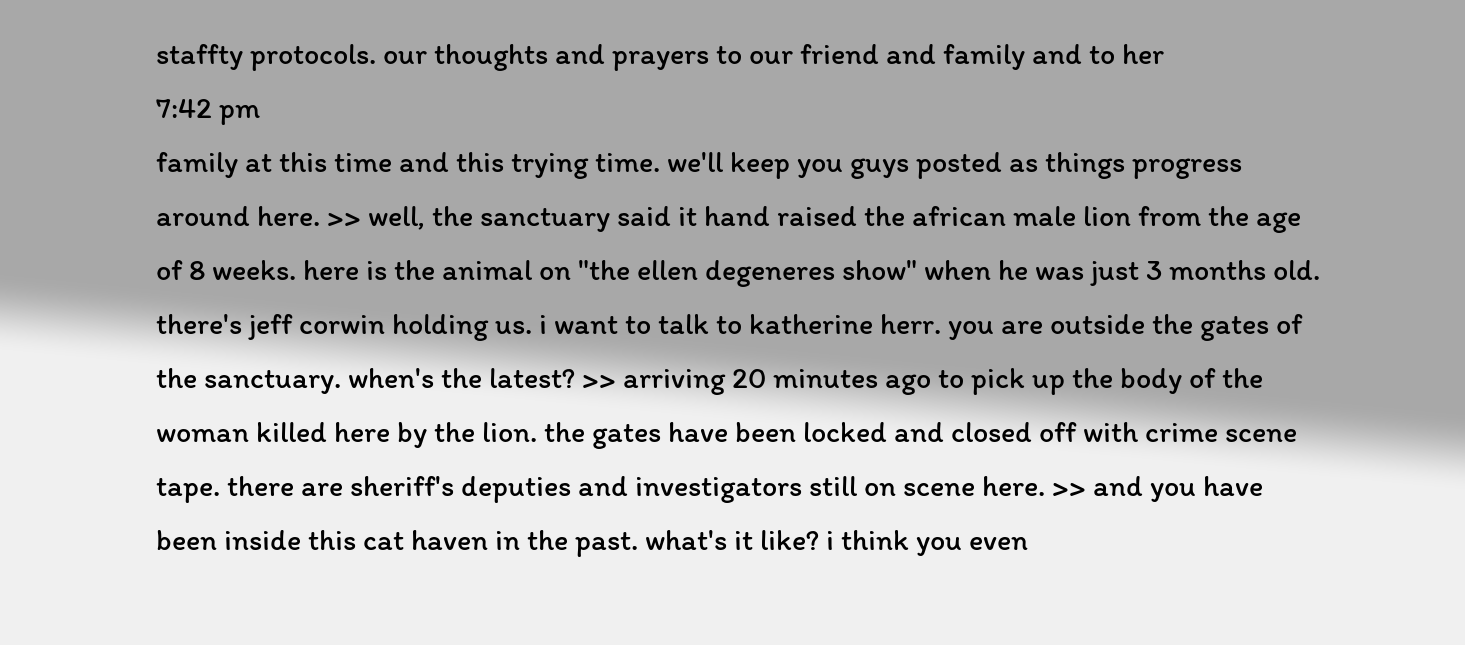staffty protocols. our thoughts and prayers to our friend and family and to her
7:42 pm
family at this time and this trying time. we'll keep you guys posted as things progress around here. >> well, the sanctuary said it hand raised the african male lion from the age of 8 weeks. here is the animal on "the ellen degeneres show" when he was just 3 months old. there's jeff corwin holding us. i want to talk to katherine herr. you are outside the gates of the sanctuary. when's the latest? >> arriving 20 minutes ago to pick up the body of the woman killed here by the lion. the gates have been locked and closed off with crime scene tape. there are sheriff's deputies and investigators still on scene here. >> and you have been inside this cat haven in the past. what's it like? i think you even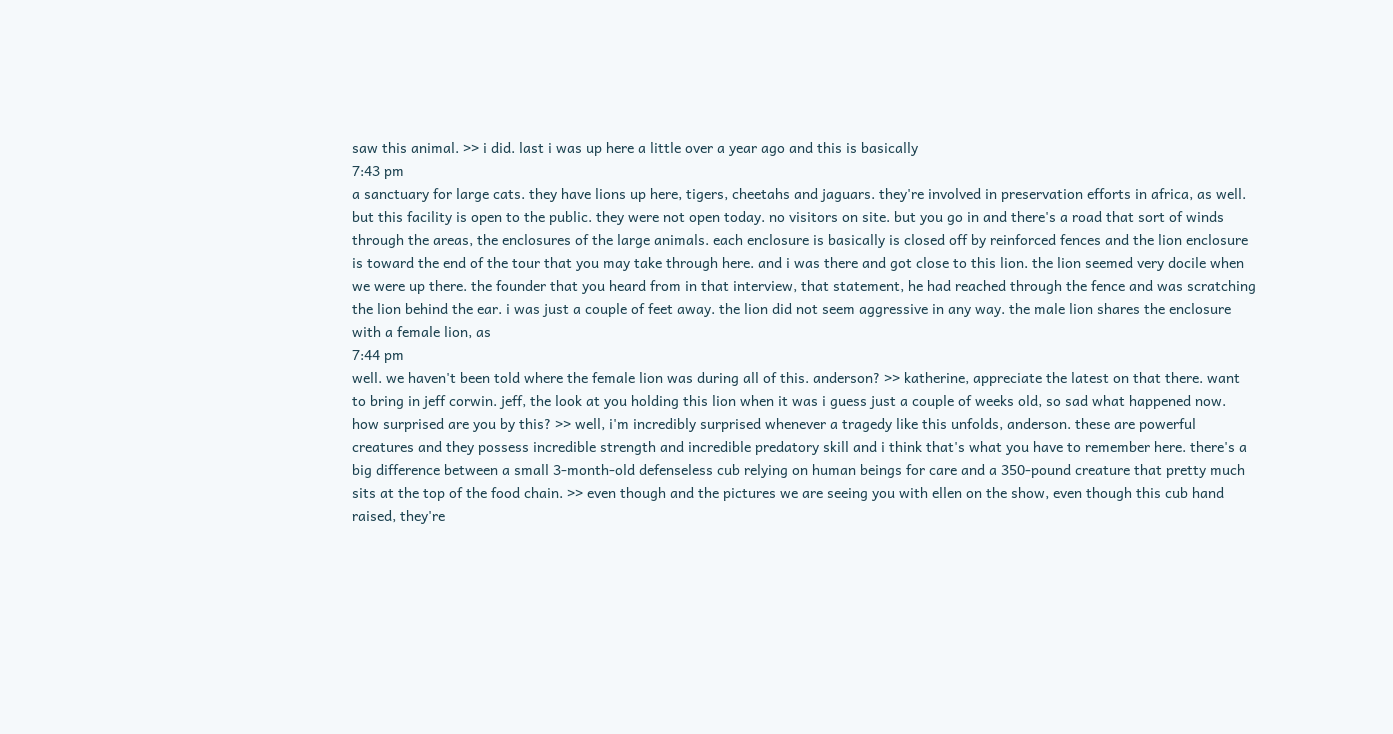saw this animal. >> i did. last i was up here a little over a year ago and this is basically
7:43 pm
a sanctuary for large cats. they have lions up here, tigers, cheetahs and jaguars. they're involved in preservation efforts in africa, as well. but this facility is open to the public. they were not open today. no visitors on site. but you go in and there's a road that sort of winds through the areas, the enclosures of the large animals. each enclosure is basically is closed off by reinforced fences and the lion enclosure is toward the end of the tour that you may take through here. and i was there and got close to this lion. the lion seemed very docile when we were up there. the founder that you heard from in that interview, that statement, he had reached through the fence and was scratching the lion behind the ear. i was just a couple of feet away. the lion did not seem aggressive in any way. the male lion shares the enclosure with a female lion, as
7:44 pm
well. we haven't been told where the female lion was during all of this. anderson? >> katherine, appreciate the latest on that there. want to bring in jeff corwin. jeff, the look at you holding this lion when it was i guess just a couple of weeks old, so sad what happened now. how surprised are you by this? >> well, i'm incredibly surprised whenever a tragedy like this unfolds, anderson. these are powerful creatures and they possess incredible strength and incredible predatory skill and i think that's what you have to remember here. there's a big difference between a small 3-month-old defenseless cub relying on human beings for care and a 350-pound creature that pretty much sits at the top of the food chain. >> even though and the pictures we are seeing you with ellen on the show, even though this cub hand raised, they're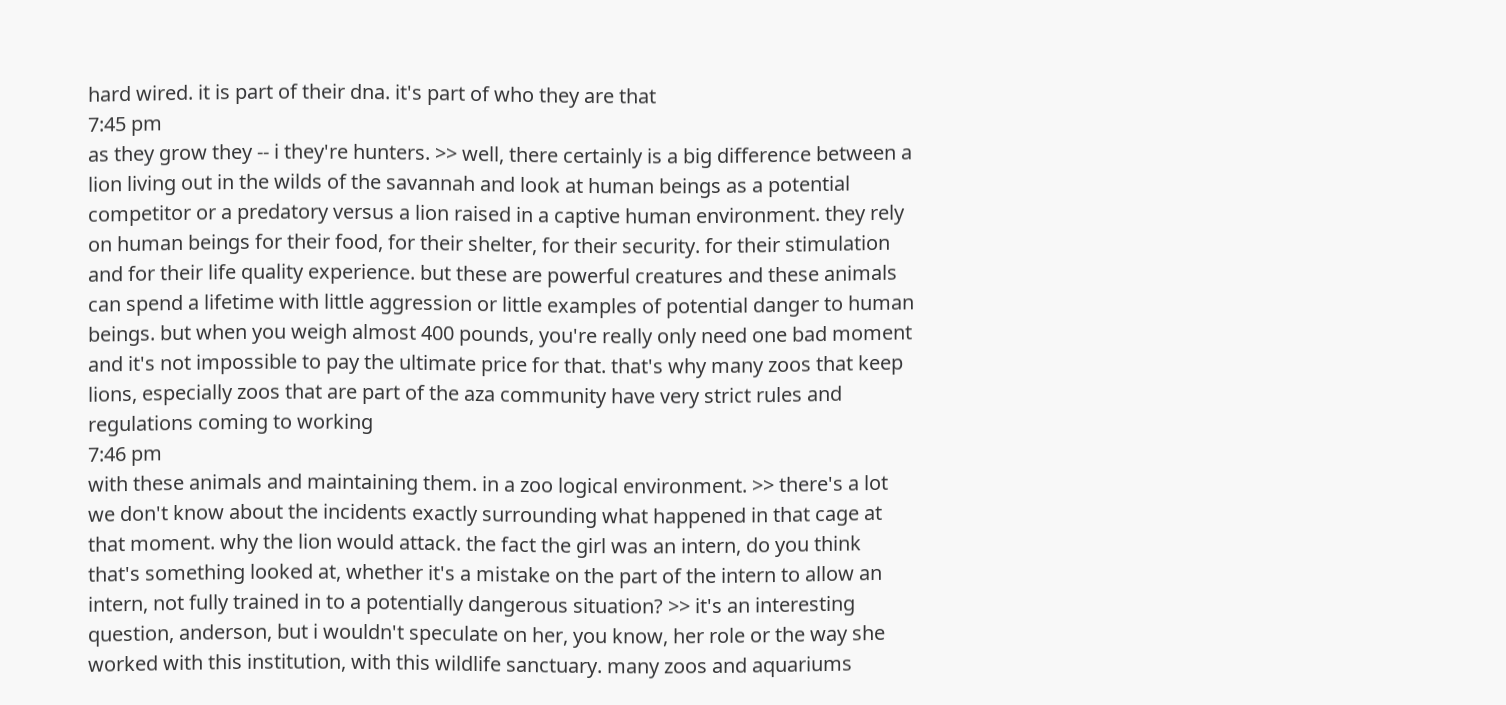hard wired. it is part of their dna. it's part of who they are that
7:45 pm
as they grow they -- i they're hunters. >> well, there certainly is a big difference between a lion living out in the wilds of the savannah and look at human beings as a potential competitor or a predatory versus a lion raised in a captive human environment. they rely on human beings for their food, for their shelter, for their security. for their stimulation and for their life quality experience. but these are powerful creatures and these animals can spend a lifetime with little aggression or little examples of potential danger to human beings. but when you weigh almost 400 pounds, you're really only need one bad moment and it's not impossible to pay the ultimate price for that. that's why many zoos that keep lions, especially zoos that are part of the aza community have very strict rules and regulations coming to working
7:46 pm
with these animals and maintaining them. in a zoo logical environment. >> there's a lot we don't know about the incidents exactly surrounding what happened in that cage at that moment. why the lion would attack. the fact the girl was an intern, do you think that's something looked at, whether it's a mistake on the part of the intern to allow an intern, not fully trained in to a potentially dangerous situation? >> it's an interesting question, anderson, but i wouldn't speculate on her, you know, her role or the way she worked with this institution, with this wildlife sanctuary. many zoos and aquariums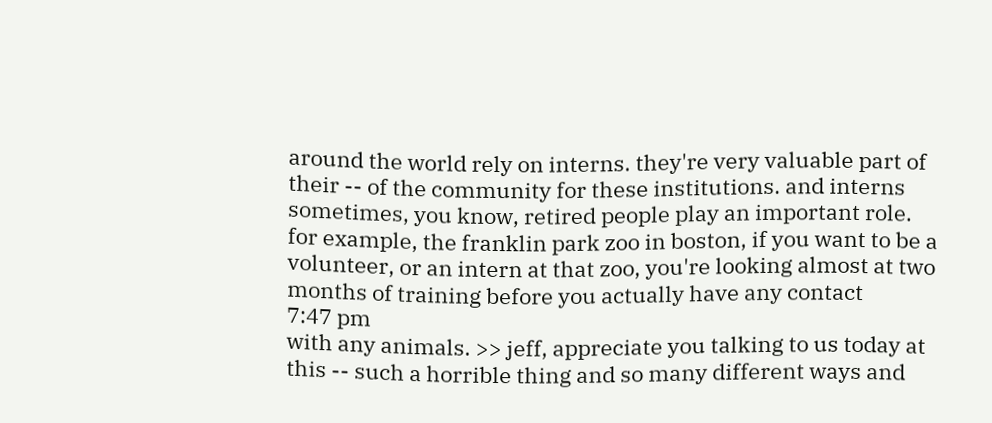around the world rely on interns. they're very valuable part of their -- of the community for these institutions. and interns sometimes, you know, retired people play an important role. for example, the franklin park zoo in boston, if you want to be a volunteer, or an intern at that zoo, you're looking almost at two months of training before you actually have any contact
7:47 pm
with any animals. >> jeff, appreciate you talking to us today at this -- such a horrible thing and so many different ways and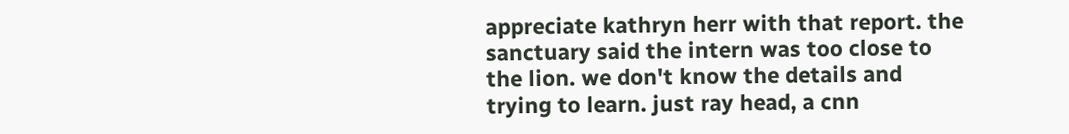appreciate kathryn herr with that report. the sanctuary said the intern was too close to the lion. we don't know the details and trying to learn. just ray head, a cnn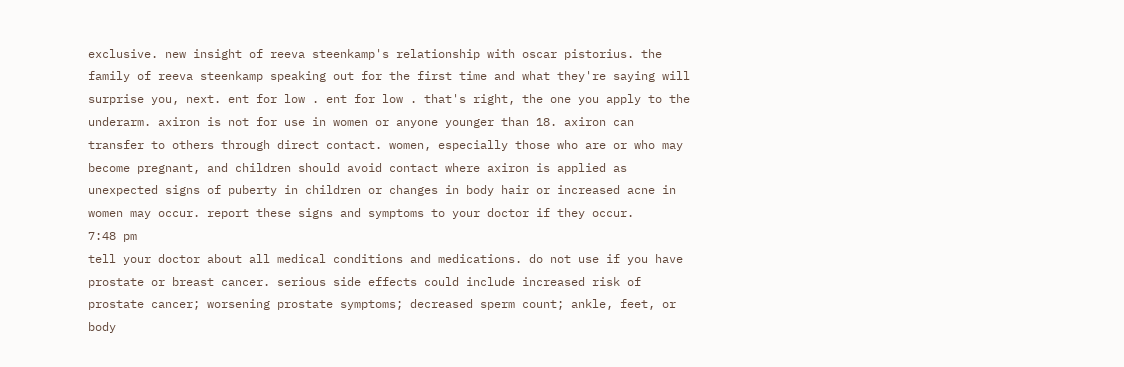exclusive. new insight of reeva steenkamp's relationship with oscar pistorius. the family of reeva steenkamp speaking out for the first time and what they're saying will surprise you, next. ent for low . ent for low . that's right, the one you apply to the underarm. axiron is not for use in women or anyone younger than 18. axiron can transfer to others through direct contact. women, especially those who are or who may become pregnant, and children should avoid contact where axiron is applied as unexpected signs of puberty in children or changes in body hair or increased acne in women may occur. report these signs and symptoms to your doctor if they occur.
7:48 pm
tell your doctor about all medical conditions and medications. do not use if you have prostate or breast cancer. serious side effects could include increased risk of prostate cancer; worsening prostate symptoms; decreased sperm count; ankle, feet, or body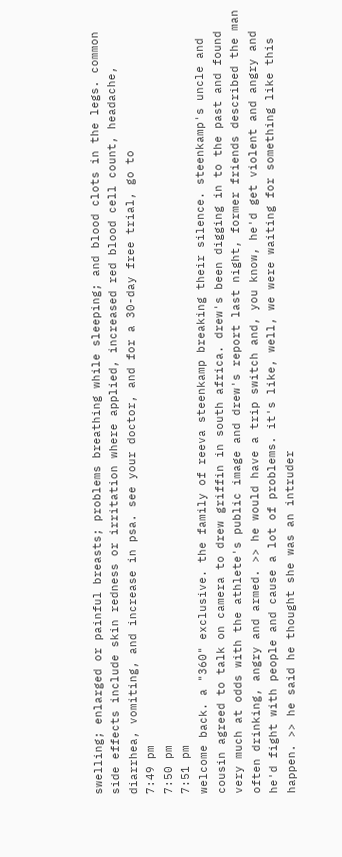swelling; enlarged or painful breasts; problems breathing while sleeping; and blood clots in the legs. common side effects include skin redness or irritation where applied, increased red blood cell count, headache, diarrhea, vomiting, and increase in psa. see your doctor, and for a 30-day free trial, go to
7:49 pm
7:50 pm
7:51 pm
welcome back. a "360" exclusive. the family of reeva steenkamp breaking their silence. steenkamp's uncle and cousin agreed to talk on camera to drew griffin in south africa. drew's been digging in to the past and found very much at odds with the athlete's public image and drew's report last night, former friends described the man often drinking, angry and armed. >> he would have a trip switch and, you know, he'd get violent and angry and he'd fight with people and cause a lot of problems. it's like, well, we were waiting for something like this happen. >> he said he thought she was an intruder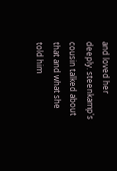and loved her deeply. steenkamp's cousin talked about that and what she told him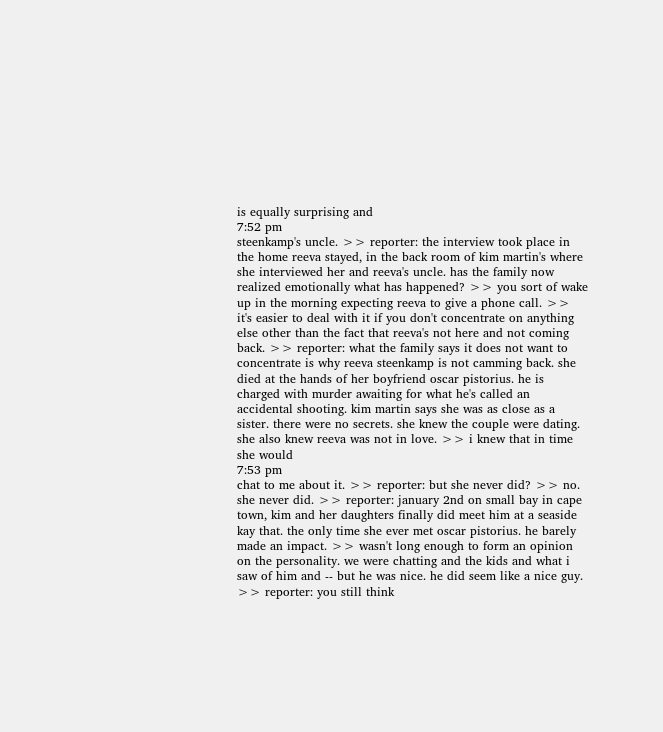is equally surprising and
7:52 pm
steenkamp's uncle. >> reporter: the interview took place in the home reeva stayed, in the back room of kim martin's where she interviewed her and reeva's uncle. has the family now realized emotionally what has happened? >> you sort of wake up in the morning expecting reeva to give a phone call. >> it's easier to deal with it if you don't concentrate on anything else other than the fact that reeva's not here and not coming back. >> reporter: what the family says it does not want to concentrate is why reeva steenkamp is not camming back. she died at the hands of her boyfriend oscar pistorius. he is charged with murder awaiting for what he's called an accidental shooting. kim martin says she was as close as a sister. there were no secrets. she knew the couple were dating. she also knew reeva was not in love. >> i knew that in time she would
7:53 pm
chat to me about it. >> reporter: but she never did? >> no. she never did. >> reporter: january 2nd on small bay in cape town, kim and her daughters finally did meet him at a seaside kay that. the only time she ever met oscar pistorius. he barely made an impact. >> wasn't long enough to form an opinion on the personality. we were chatting and the kids and what i saw of him and -- but he was nice. he did seem like a nice guy. >> reporter: you still think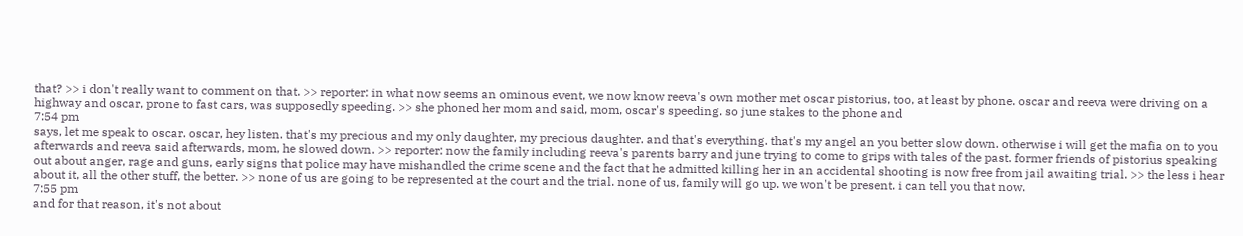that? >> i don't really want to comment on that. >> reporter: in what now seems an ominous event, we now know reeva's own mother met oscar pistorius, too, at least by phone. oscar and reeva were driving on a highway and oscar, prone to fast cars, was supposedly speeding. >> she phoned her mom and said, mom, oscar's speeding. so june stakes to the phone and
7:54 pm
says, let me speak to oscar. oscar, hey listen. that's my precious and my only daughter, my precious daughter. and that's everything. that's my angel an you better slow down. otherwise i will get the mafia on to you afterwards and reeva said afterwards, mom, he slowed down. >> reporter: now the family including reeva's parents barry and june trying to come to grips with tales of the past. former friends of pistorius speaking out about anger, rage and guns, early signs that police may have mishandled the crime scene and the fact that he admitted killing her in an accidental shooting is now free from jail awaiting trial. >> the less i hear about it, all the other stuff, the better. >> none of us are going to be represented at the court and the trial. none of us, family will go up. we won't be present. i can tell you that now.
7:55 pm
and for that reason, it's not about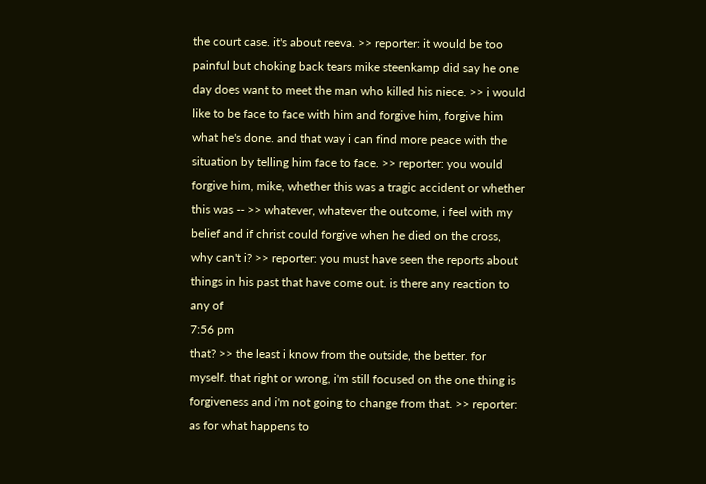the court case. it's about reeva. >> reporter: it would be too painful but choking back tears mike steenkamp did say he one day does want to meet the man who killed his niece. >> i would like to be face to face with him and forgive him, forgive him what he's done. and that way i can find more peace with the situation by telling him face to face. >> reporter: you would forgive him, mike, whether this was a tragic accident or whether this was -- >> whatever, whatever the outcome, i feel with my belief and if christ could forgive when he died on the cross, why can't i? >> reporter: you must have seen the reports about things in his past that have come out. is there any reaction to any of
7:56 pm
that? >> the least i know from the outside, the better. for myself. that right or wrong, i'm still focused on the one thing is forgiveness and i'm not going to change from that. >> reporter: as for what happens to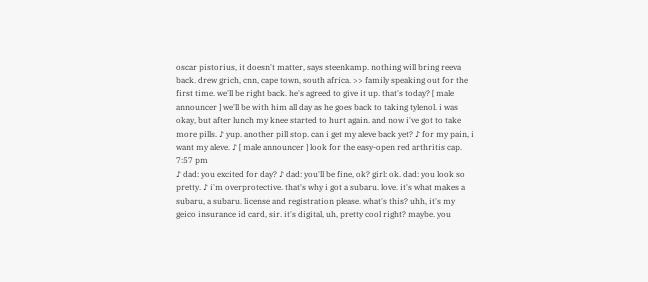oscar pistorius, it doesn't matter, says steenkamp. nothing will bring reeva back. drew grich, cnn, cape town, south africa. >> family speaking out for the first time. we'll be right back. he's agreed to give it up. that's today? [ male announcer ] we'll be with him all day as he goes back to taking tylenol. i was okay, but after lunch my knee started to hurt again. and now i've got to take more pills. ♪ yup. another pill stop. can i get my aleve back yet? ♪ for my pain, i want my aleve. ♪ [ male announcer ] look for the easy-open red arthritis cap.
7:57 pm
♪ dad: you excited for day? ♪ dad: you'll be fine, ok? girl: ok. dad: you look so pretty. ♪ i'm overprotective. that's why i got a subaru. love. it's what makes a subaru, a subaru. license and registration please. what's this? uhh, it's my geico insurance id card, sir. it's digital, uh, pretty cool right? maybe. you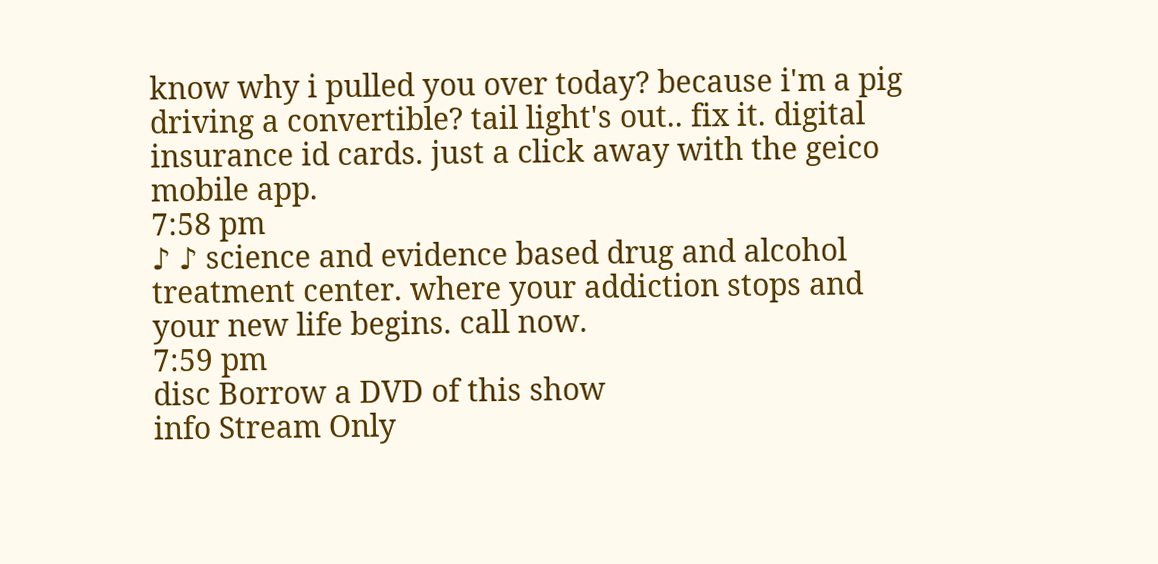know why i pulled you over today? because i'm a pig driving a convertible? tail light's out.. fix it. digital insurance id cards. just a click away with the geico mobile app.
7:58 pm
♪ ♪ science and evidence based drug and alcohol treatment center. where your addiction stops and your new life begins. call now.
7:59 pm
disc Borrow a DVD of this show
info Stream Only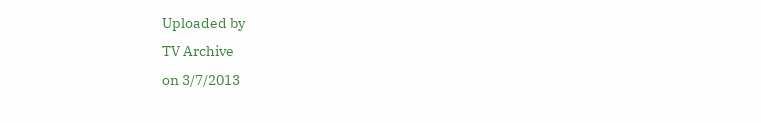Uploaded by
TV Archive
on 3/7/2013